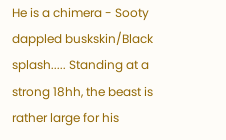He is a chimera - Sooty dappled buskskin/Black splash..... Standing at a strong 18hh, the beast is rather large for his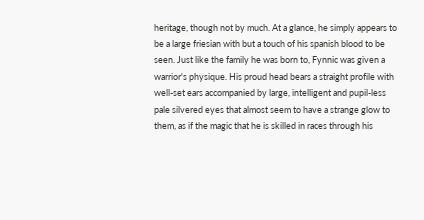heritage, though not by much. At a glance, he simply appears to be a large friesian with but a touch of his spanish blood to be seen. Just like the family he was born to, Fynnic was given a warrior's physique. His proud head bears a straight profile with well-set ears accompanied by large, intelligent and pupil-less pale silvered eyes that almost seem to have a strange glow to them, as if the magic that he is skilled in races through his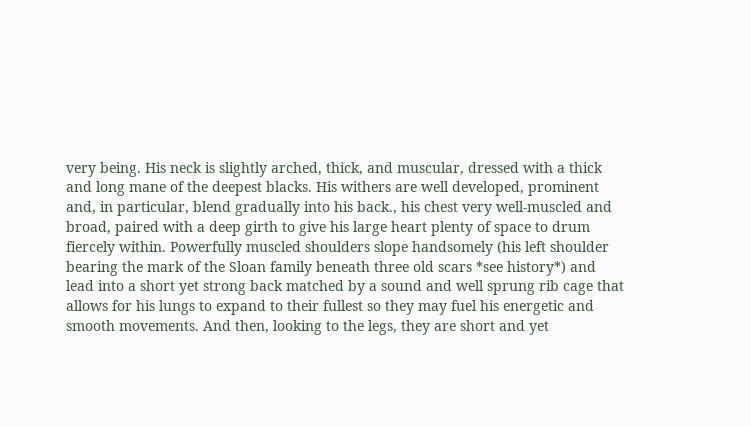very being. His neck is slightly arched, thick, and muscular, dressed with a thick and long mane of the deepest blacks. His withers are well developed, prominent and, in particular, blend gradually into his back., his chest very well-muscled and broad, paired with a deep girth to give his large heart plenty of space to drum fiercely within. Powerfully muscled shoulders slope handsomely (his left shoulder bearing the mark of the Sloan family beneath three old scars *see history*) and lead into a short yet strong back matched by a sound and well sprung rib cage that allows for his lungs to expand to their fullest so they may fuel his energetic and smooth movements. And then, looking to the legs, they are short and yet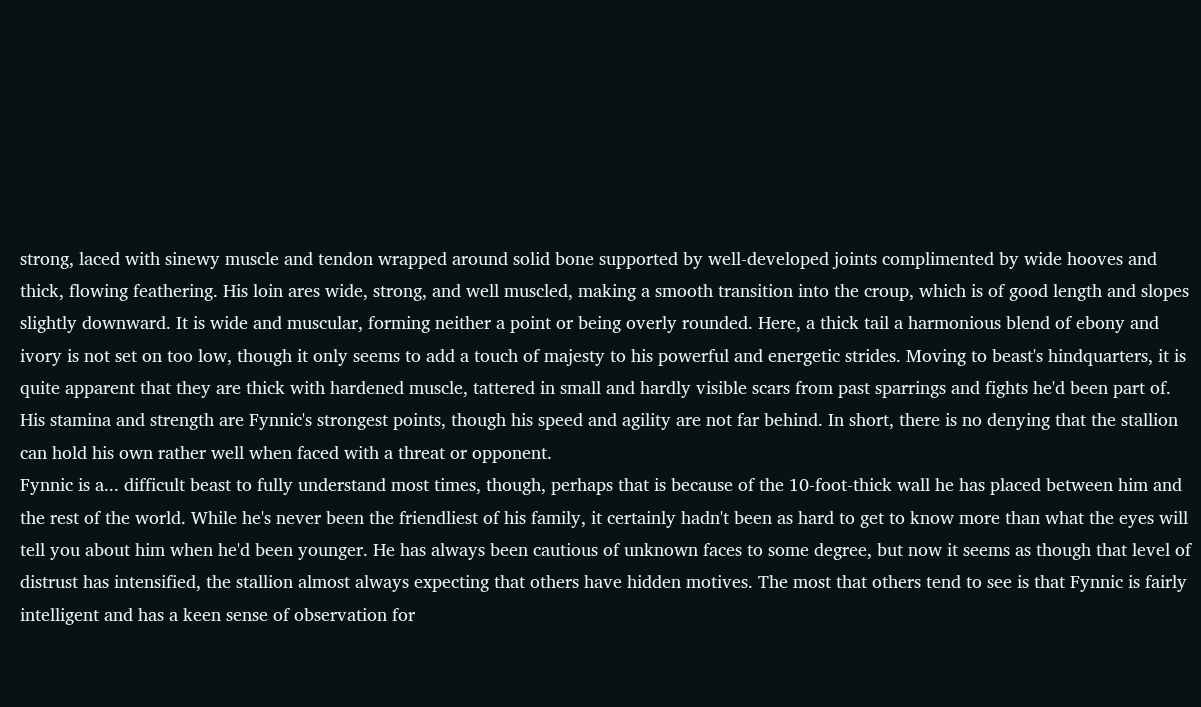strong, laced with sinewy muscle and tendon wrapped around solid bone supported by well-developed joints complimented by wide hooves and thick, flowing feathering. His loin ares wide, strong, and well muscled, making a smooth transition into the croup, which is of good length and slopes slightly downward. It is wide and muscular, forming neither a point or being overly rounded. Here, a thick tail a harmonious blend of ebony and ivory is not set on too low, though it only seems to add a touch of majesty to his powerful and energetic strides. Moving to beast's hindquarters, it is quite apparent that they are thick with hardened muscle, tattered in small and hardly visible scars from past sparrings and fights he'd been part of. His stamina and strength are Fynnic's strongest points, though his speed and agility are not far behind. In short, there is no denying that the stallion can hold his own rather well when faced with a threat or opponent.
Fynnic is a... difficult beast to fully understand most times, though, perhaps that is because of the 10-foot-thick wall he has placed between him and the rest of the world. While he's never been the friendliest of his family, it certainly hadn't been as hard to get to know more than what the eyes will tell you about him when he'd been younger. He has always been cautious of unknown faces to some degree, but now it seems as though that level of distrust has intensified, the stallion almost always expecting that others have hidden motives. The most that others tend to see is that Fynnic is fairly intelligent and has a keen sense of observation for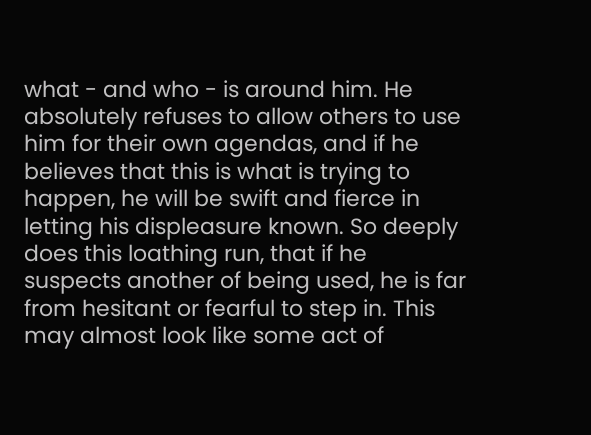what - and who - is around him. He absolutely refuses to allow others to use him for their own agendas, and if he believes that this is what is trying to happen, he will be swift and fierce in letting his displeasure known. So deeply does this loathing run, that if he suspects another of being used, he is far from hesitant or fearful to step in. This may almost look like some act of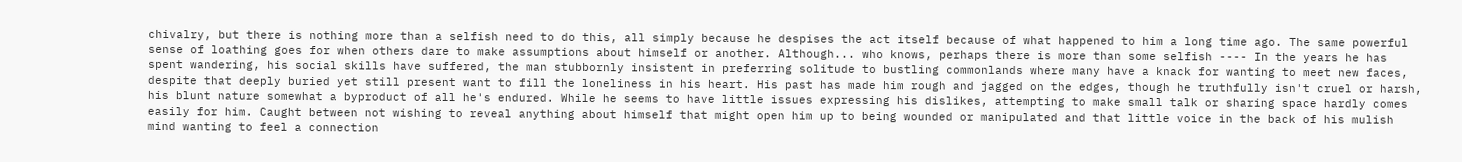chivalry, but there is nothing more than a selfish need to do this, all simply because he despises the act itself because of what happened to him a long time ago. The same powerful sense of loathing goes for when others dare to make assumptions about himself or another. Although... who knows, perhaps there is more than some selfish ---- In the years he has spent wandering, his social skills have suffered, the man stubbornly insistent in preferring solitude to bustling commonlands where many have a knack for wanting to meet new faces, despite that deeply buried yet still present want to fill the loneliness in his heart. His past has made him rough and jagged on the edges, though he truthfully isn't cruel or harsh, his blunt nature somewhat a byproduct of all he's endured. While he seems to have little issues expressing his dislikes, attempting to make small talk or sharing space hardly comes easily for him. Caught between not wishing to reveal anything about himself that might open him up to being wounded or manipulated and that little voice in the back of his mulish mind wanting to feel a connection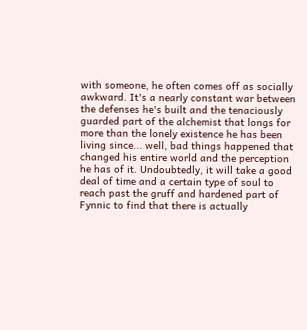with someone, he often comes off as socially awkward. It's a nearly constant war between the defenses he's built and the tenaciously guarded part of the alchemist that longs for more than the lonely existence he has been living since... well, bad things happened that changed his entire world and the perception he has of it. Undoubtedly, it will take a good deal of time and a certain type of soul to reach past the gruff and hardened part of Fynnic to find that there is actually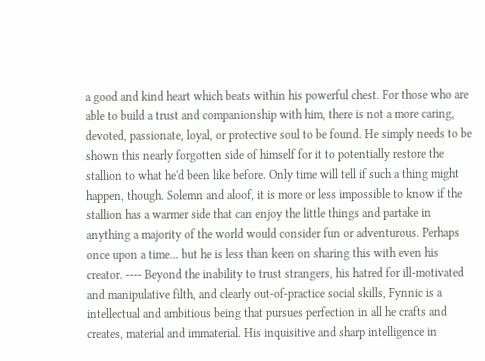a good and kind heart which beats within his powerful chest. For those who are able to build a trust and companionship with him, there is not a more caring, devoted, passionate, loyal, or protective soul to be found. He simply needs to be shown this nearly forgotten side of himself for it to potentially restore the stallion to what he'd been like before. Only time will tell if such a thing might happen, though. Solemn and aloof, it is more or less impossible to know if the stallion has a warmer side that can enjoy the little things and partake in anything a majority of the world would consider fun or adventurous. Perhaps once upon a time... but he is less than keen on sharing this with even his creator. ---- Beyond the inability to trust strangers, his hatred for ill-motivated and manipulative filth, and clearly out-of-practice social skills, Fynnic is a intellectual and ambitious being that pursues perfection in all he crafts and creates, material and immaterial. His inquisitive and sharp intelligence in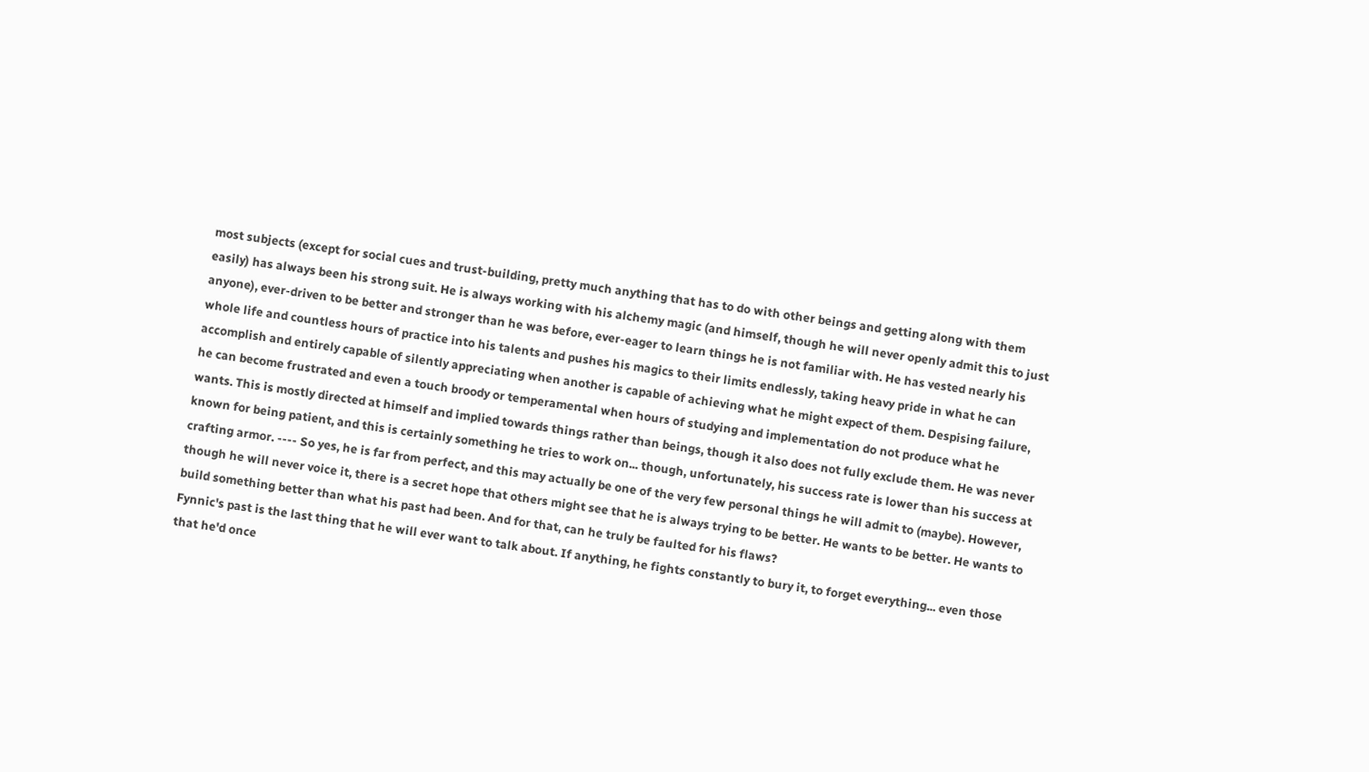most subjects (except for social cues and trust-building, pretty much anything that has to do with other beings and getting along with them easily) has always been his strong suit. He is always working with his alchemy magic (and himself, though he will never openly admit this to just anyone), ever-driven to be better and stronger than he was before, ever-eager to learn things he is not familiar with. He has vested nearly his whole life and countless hours of practice into his talents and pushes his magics to their limits endlessly, taking heavy pride in what he can accomplish and entirely capable of silently appreciating when another is capable of achieving what he might expect of them. Despising failure, he can become frustrated and even a touch broody or temperamental when hours of studying and implementation do not produce what he wants. This is mostly directed at himself and implied towards things rather than beings, though it also does not fully exclude them. He was never known for being patient, and this is certainly something he tries to work on... though, unfortunately, his success rate is lower than his success at crafting armor. ---- So yes, he is far from perfect, and this may actually be one of the very few personal things he will admit to (maybe). However, though he will never voice it, there is a secret hope that others might see that he is always trying to be better. He wants to be better. He wants to build something better than what his past had been. And for that, can he truly be faulted for his flaws?
Fynnic's past is the last thing that he will ever want to talk about. If anything, he fights constantly to bury it, to forget everything... even those that he'd once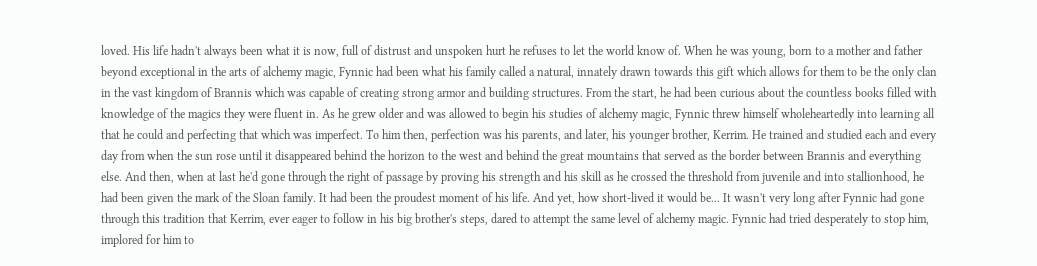loved. His life hadn't always been what it is now, full of distrust and unspoken hurt he refuses to let the world know of. When he was young, born to a mother and father beyond exceptional in the arts of alchemy magic, Fynnic had been what his family called a natural, innately drawn towards this gift which allows for them to be the only clan in the vast kingdom of Brannis which was capable of creating strong armor and building structures. From the start, he had been curious about the countless books filled with knowledge of the magics they were fluent in. As he grew older and was allowed to begin his studies of alchemy magic, Fynnic threw himself wholeheartedly into learning all that he could and perfecting that which was imperfect. To him then, perfection was his parents, and later, his younger brother, Kerrim. He trained and studied each and every day from when the sun rose until it disappeared behind the horizon to the west and behind the great mountains that served as the border between Brannis and everything else. And then, when at last he'd gone through the right of passage by proving his strength and his skill as he crossed the threshold from juvenile and into stallionhood, he had been given the mark of the Sloan family. It had been the proudest moment of his life. And yet, how short-lived it would be... It wasn't very long after Fynnic had gone through this tradition that Kerrim, ever eager to follow in his big brother's steps, dared to attempt the same level of alchemy magic. Fynnic had tried desperately to stop him, implored for him to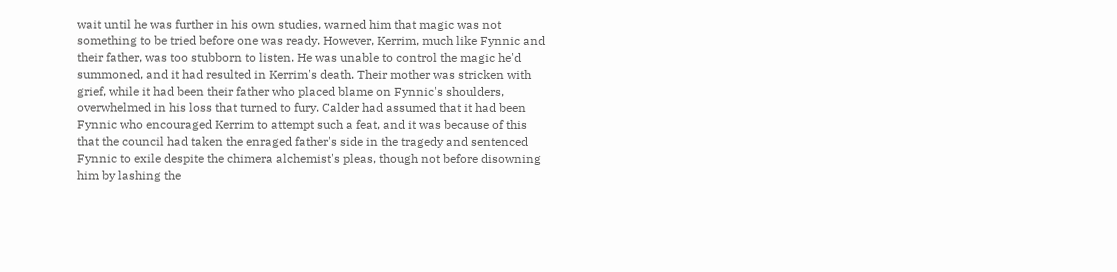wait until he was further in his own studies, warned him that magic was not something to be tried before one was ready. However, Kerrim, much like Fynnic and their father, was too stubborn to listen. He was unable to control the magic he'd summoned, and it had resulted in Kerrim's death. Their mother was stricken with grief, while it had been their father who placed blame on Fynnic's shoulders, overwhelmed in his loss that turned to fury. Calder had assumed that it had been Fynnic who encouraged Kerrim to attempt such a feat, and it was because of this that the council had taken the enraged father's side in the tragedy and sentenced Fynnic to exile despite the chimera alchemist's pleas, though not before disowning him by lashing the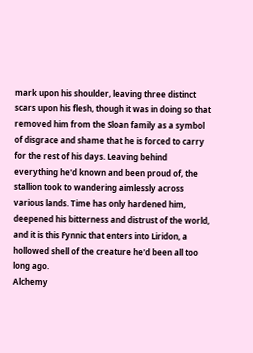mark upon his shoulder, leaving three distinct scars upon his flesh, though it was in doing so that removed him from the Sloan family as a symbol of disgrace and shame that he is forced to carry for the rest of his days. Leaving behind everything he'd known and been proud of, the stallion took to wandering aimlessly across various lands. Time has only hardened him, deepened his bitterness and distrust of the world, and it is this Fynnic that enters into Liridon, a hollowed shell of the creature he'd been all too long ago.
Alchemy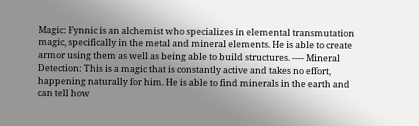Magic: Fynnic is an alchemist who specializes in elemental transmutation magic, specifically in the metal and mineral elements. He is able to create armor using them as well as being able to build structures. ---- Mineral Detection: This is a magic that is constantly active and takes no effort, happening naturally for him. He is able to find minerals in the earth and can tell how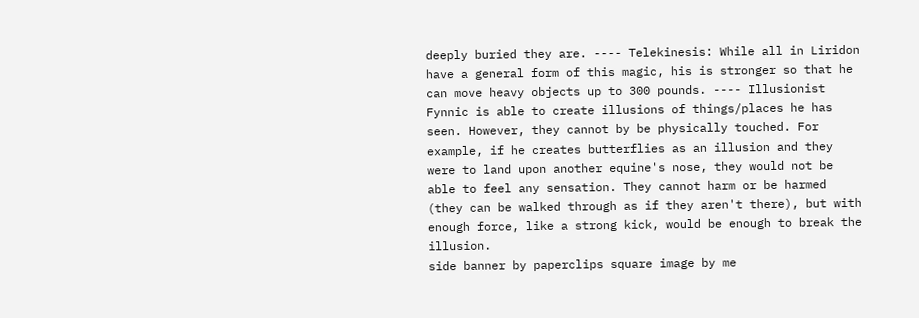deeply buried they are. ---- Telekinesis: While all in Liridon have a general form of this magic, his is stronger so that he can move heavy objects up to 300 pounds. ---- Illusionist Fynnic is able to create illusions of things/places he has seen. However, they cannot by be physically touched. For example, if he creates butterflies as an illusion and they were to land upon another equine's nose, they would not be able to feel any sensation. They cannot harm or be harmed (they can be walked through as if they aren't there), but with enough force, like a strong kick, would be enough to break the illusion.
side banner by paperclips square image by me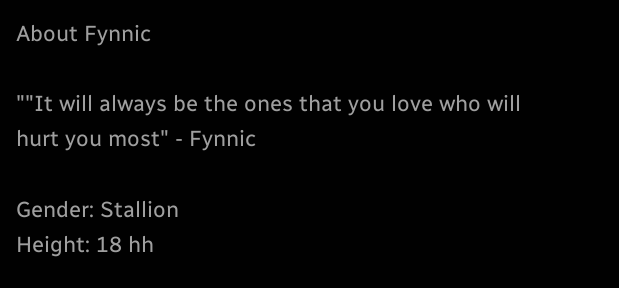About Fynnic

""It will always be the ones that you love who will hurt you most" - Fynnic

Gender: Stallion
Height: 18 hh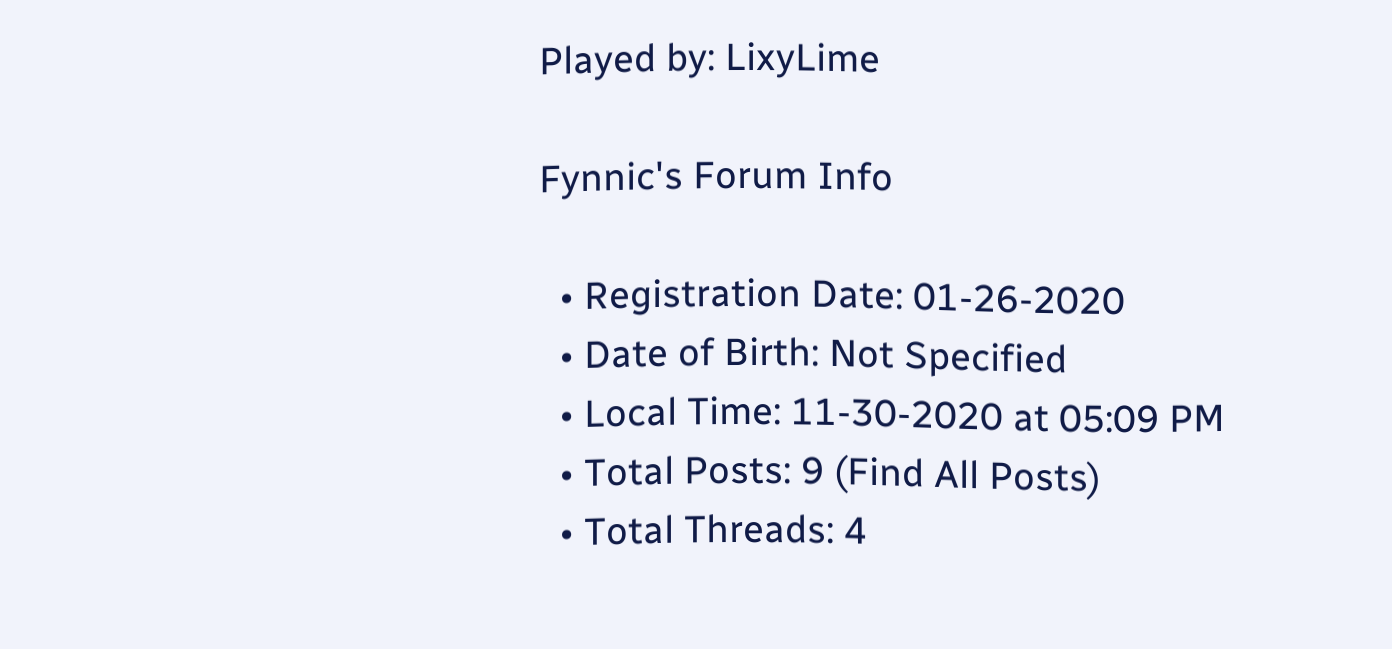Played by: LixyLime

Fynnic's Forum Info

  • Registration Date: 01-26-2020
  • Date of Birth: Not Specified
  • Local Time: 11-30-2020 at 05:09 PM
  • Total Posts: 9 (Find All Posts)
  • Total Threads: 4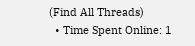(Find All Threads)
  • Time Spent Online: 1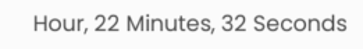Hour, 22 Minutes, 32 Seconds